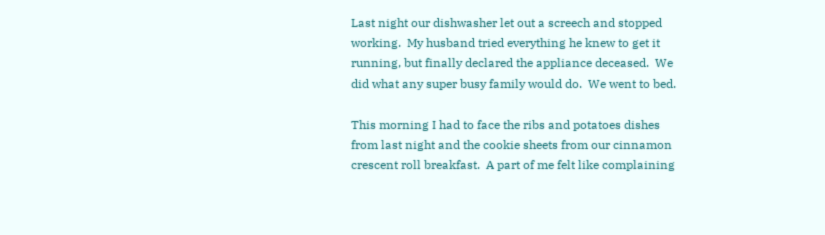Last night our dishwasher let out a screech and stopped working.  My husband tried everything he knew to get it running, but finally declared the appliance deceased.  We did what any super busy family would do.  We went to bed.

This morning I had to face the ribs and potatoes dishes from last night and the cookie sheets from our cinnamon crescent roll breakfast.  A part of me felt like complaining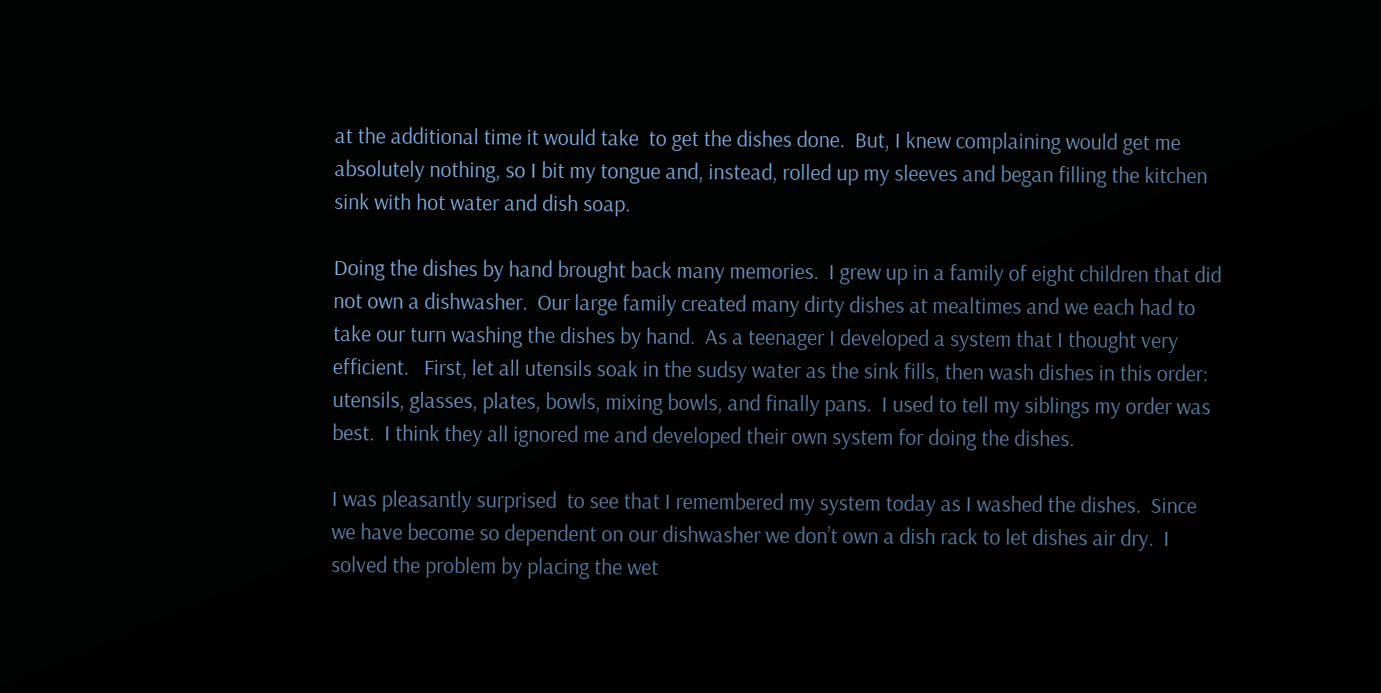at the additional time it would take  to get the dishes done.  But, I knew complaining would get me absolutely nothing, so I bit my tongue and, instead, rolled up my sleeves and began filling the kitchen sink with hot water and dish soap.

Doing the dishes by hand brought back many memories.  I grew up in a family of eight children that did not own a dishwasher.  Our large family created many dirty dishes at mealtimes and we each had to take our turn washing the dishes by hand.  As a teenager I developed a system that I thought very efficient.   First, let all utensils soak in the sudsy water as the sink fills, then wash dishes in this order: utensils, glasses, plates, bowls, mixing bowls, and finally pans.  I used to tell my siblings my order was best.  I think they all ignored me and developed their own system for doing the dishes.

I was pleasantly surprised  to see that I remembered my system today as I washed the dishes.  Since we have become so dependent on our dishwasher we don’t own a dish rack to let dishes air dry.  I solved the problem by placing the wet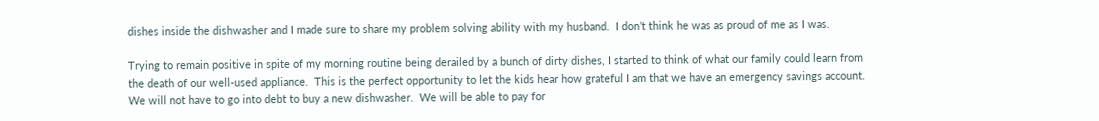dishes inside the dishwasher and I made sure to share my problem solving ability with my husband.  I don’t think he was as proud of me as I was.

Trying to remain positive in spite of my morning routine being derailed by a bunch of dirty dishes, I started to think of what our family could learn from the death of our well-used appliance.  This is the perfect opportunity to let the kids hear how grateful I am that we have an emergency savings account.  We will not have to go into debt to buy a new dishwasher.  We will be able to pay for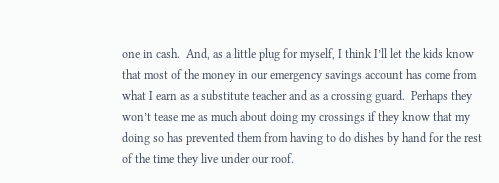one in cash.  And, as a little plug for myself, I think I’ll let the kids know that most of the money in our emergency savings account has come from what I earn as a substitute teacher and as a crossing guard.  Perhaps they won’t tease me as much about doing my crossings if they know that my doing so has prevented them from having to do dishes by hand for the rest of the time they live under our roof.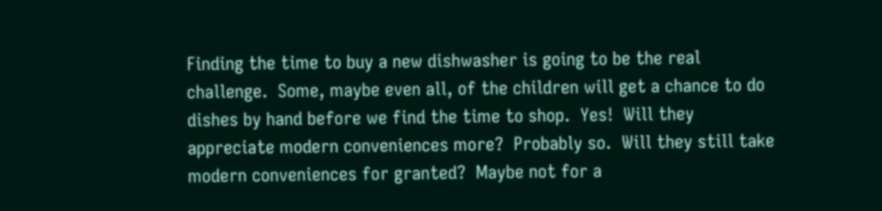Finding the time to buy a new dishwasher is going to be the real challenge.  Some, maybe even all, of the children will get a chance to do dishes by hand before we find the time to shop.  Yes!  Will they appreciate modern conveniences more?  Probably so.  Will they still take modern conveniences for granted?  Maybe not for a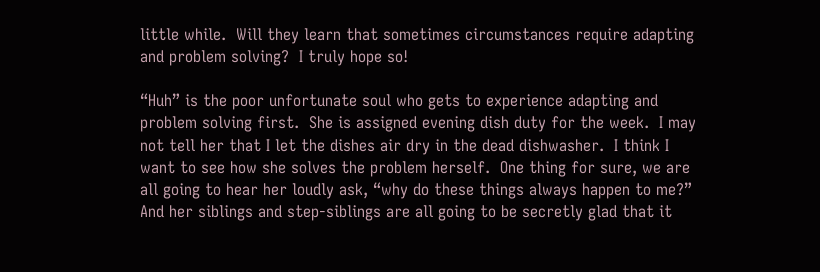little while.  Will they learn that sometimes circumstances require adapting and problem solving?  I truly hope so!

“Huh” is the poor unfortunate soul who gets to experience adapting and problem solving first.  She is assigned evening dish duty for the week.  I may not tell her that I let the dishes air dry in the dead dishwasher.  I think I want to see how she solves the problem herself.  One thing for sure, we are all going to hear her loudly ask, “why do these things always happen to me?”  And her siblings and step-siblings are all going to be secretly glad that it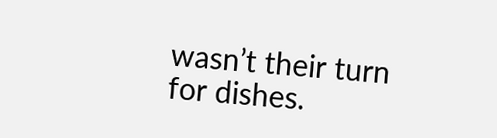wasn’t their turn for dishes.